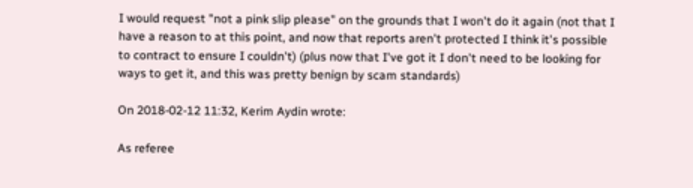I would request "not a pink slip please" on the grounds that I won't do it again (not that I have a reason to at this point, and now that reports aren't protected I think it's possible to contract to ensure I couldn't) (plus now that I've got it I don't need to be looking for ways to get it, and this was pretty benign by scam standards)

On 2018-02-12 11:32, Kerim Aydin wrote:

As referee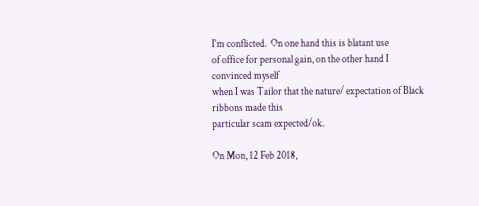I'm conflicted.  On one hand this is blatant use
of office for personal gain, on the other hand I convinced myself
when I was Tailor that the nature/ expectation of Black ribbons made this
particular scam expected/ok.

On Mon, 12 Feb 2018,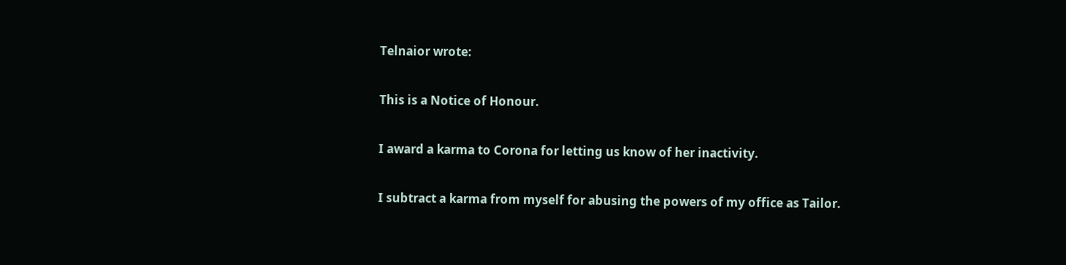Telnaior wrote:

This is a Notice of Honour.

I award a karma to Corona for letting us know of her inactivity.

I subtract a karma from myself for abusing the powers of my office as Tailor.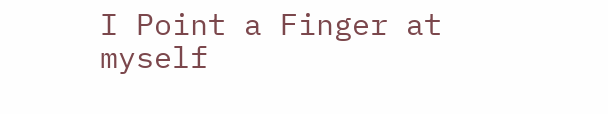I Point a Finger at myself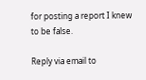for posting a report I knew to be false.

Reply via email to